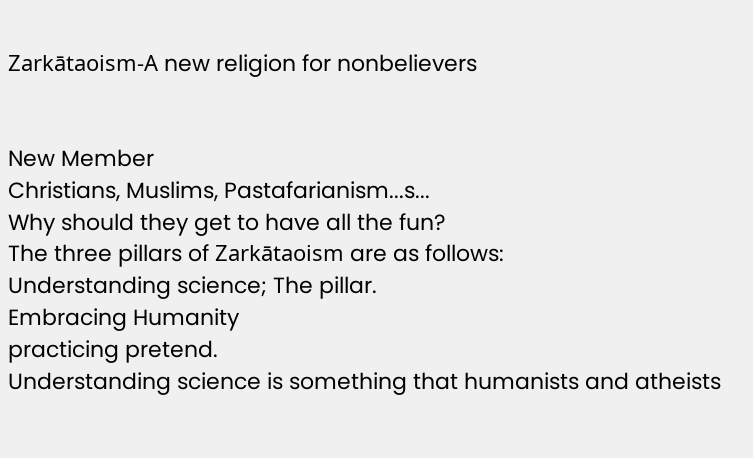Zarkātaoism-A new religion for nonbelievers


New Member
Christians, Muslims, Pastafarianism...s...
Why should they get to have all the fun?
The three pillars of Zarkātaoism are as follows:
Understanding science; The pillar.
Embracing Humanity
practicing pretend.
Understanding science is something that humanists and atheists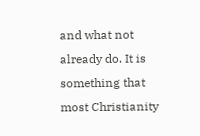and what not already do. It is something that most Christianity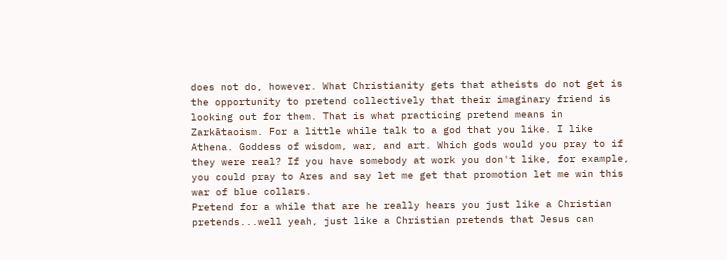does not do, however. What Christianity gets that atheists do not get is the opportunity to pretend collectively that their imaginary friend is looking out for them. That is what practicing pretend means in Zarkātaoism. For a little while talk to a god that you like. I like Athena. Goddess of wisdom, war, and art. Which gods would you pray to if they were real? If you have somebody at work you don't like, for example, you could pray to Ares and say let me get that promotion let me win this war of blue collars.
Pretend for a while that are he really hears you just like a Christian pretends...well yeah, just like a Christian pretends that Jesus can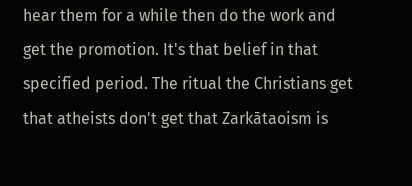hear them for a while then do the work and get the promotion. It's that belief in that specified period. The ritual the Christians get that atheists don't get that Zarkātaoism is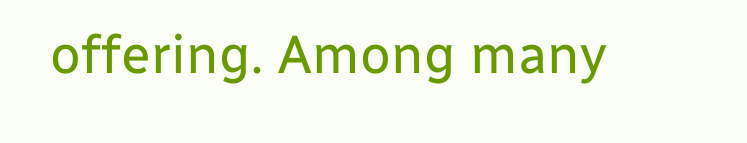offering. Among many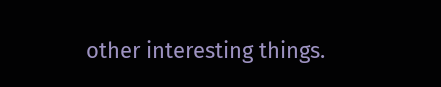other interesting things.